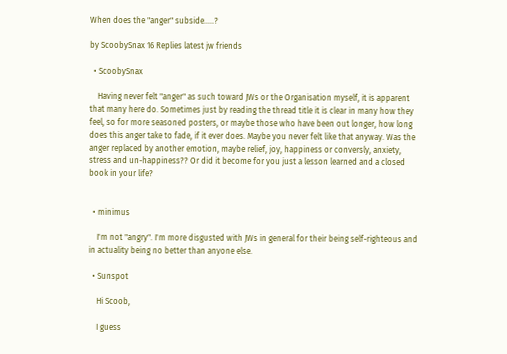When does the "anger" subside.....?

by ScoobySnax 16 Replies latest jw friends

  • ScoobySnax

    Having never felt "anger" as such toward JWs or the Organisation myself, it is apparent that many here do. Sometimes just by reading the thread title it is clear in many how they feel, so for more seasoned posters, or maybe those who have been out longer, how long does this anger take to fade, if it ever does. Maybe you never felt like that anyway. Was the anger replaced by another emotion, maybe relief, joy, happiness or conversly, anxiety, stress and un-happiness?? Or did it become for you just a lesson learned and a closed book in your life?


  • minimus

    I'm not "angry". I'm more disgusted with JWs in general for their being self-righteous and in actuality being no better than anyone else.

  • Sunspot

    Hi Scoob,

    I guess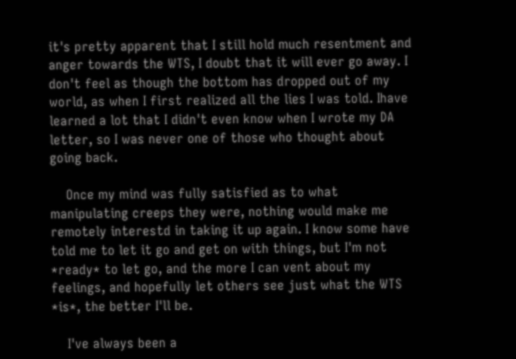it's pretty apparent that I still hold much resentment and anger towards the WTS, I doubt that it will ever go away. I don't feel as though the bottom has dropped out of my world, as when I first realized all the lies I was told. Ihave learned a lot that I didn't even know when I wrote my DA letter, so I was never one of those who thought about going back.

    Once my mind was fully satisfied as to what manipulating creeps they were, nothing would make me remotely interestd in taking it up again. I know some have told me to let it go and get on with things, but I'm not *ready* to let go, and the more I can vent about my feelings, and hopefully let others see just what the WTS *is*, the better I'll be.

    I've always been a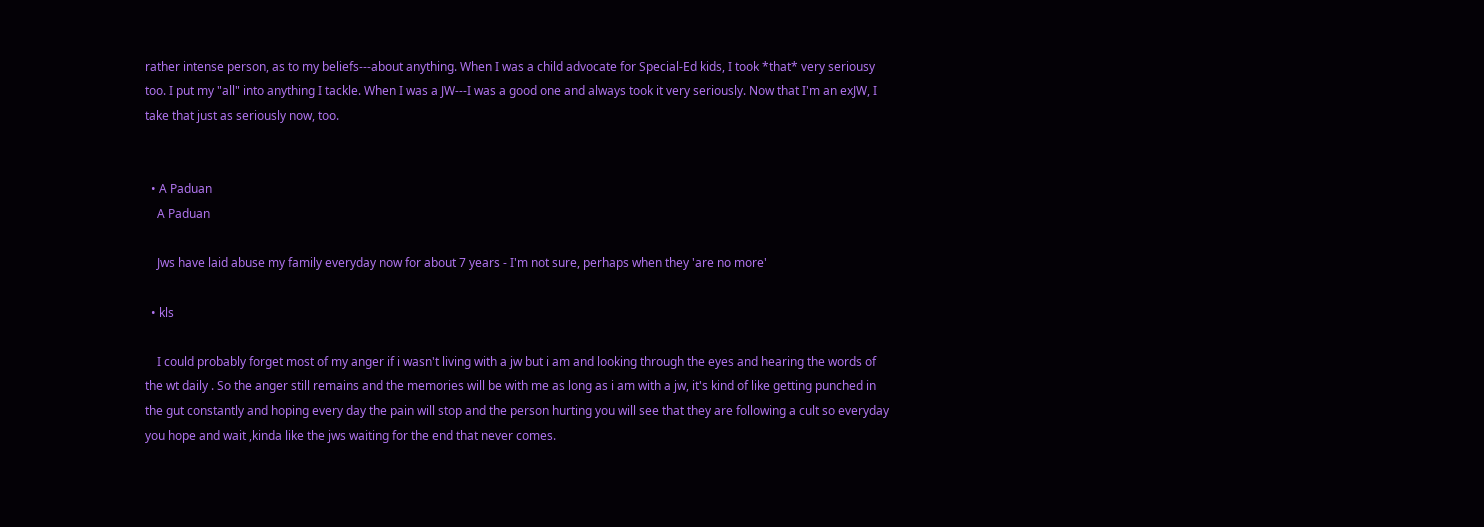rather intense person, as to my beliefs---about anything. When I was a child advocate for Special-Ed kids, I took *that* very seriousy too. I put my "all" into anything I tackle. When I was a JW---I was a good one and always took it very seriously. Now that I'm an exJW, I take that just as seriously now, too.


  • A Paduan
    A Paduan

    Jws have laid abuse my family everyday now for about 7 years - I'm not sure, perhaps when they 'are no more'

  • kls

    I could probably forget most of my anger if i wasn't living with a jw but i am and looking through the eyes and hearing the words of the wt daily . So the anger still remains and the memories will be with me as long as i am with a jw, it's kind of like getting punched in the gut constantly and hoping every day the pain will stop and the person hurting you will see that they are following a cult so everyday you hope and wait ,kinda like the jws waiting for the end that never comes.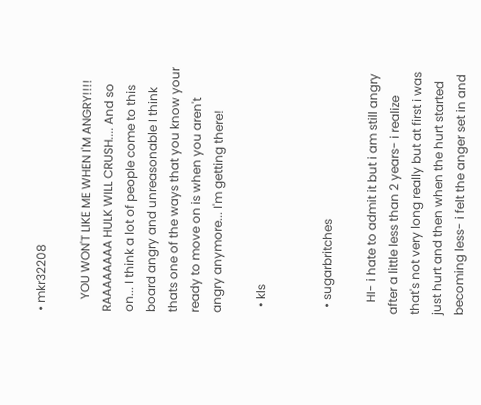• mkr32208

    YOU WON'T LIKE ME WHEN I'M ANGRY!!!! RAAAAAAAA HULK WILL CRUSH.... And so on... I think a lot of people come to this board angry and unreasonable I think thats one of the ways that you know your ready to move on is when you aren't angry anymore... I'm getting there!

  • kls


  • sugarbritches

    HI- i hate to admit it but i am still angry after a little less than 2 years- i realize that's not very long really but at first i was just hurt and then when the hurt started becoming less- i felt the anger set in and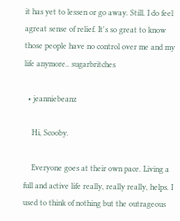it has yet to lessen or go away. Still. I do feel agreat sense of relief. It's so great to know those people have no control over me and my life anymore.. sugarbritches

  • jeanniebeanz

    Hi, Scooby.

    Everyone goes at their own pace. Living a full and active life really, really really, helps. I used to think of nothing but the outrageous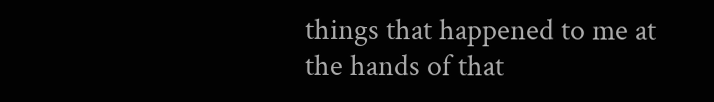things that happened to me at the hands of that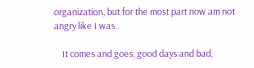organization, but for the most part now am not angry like I was.

    It comes and goes, good days and bad,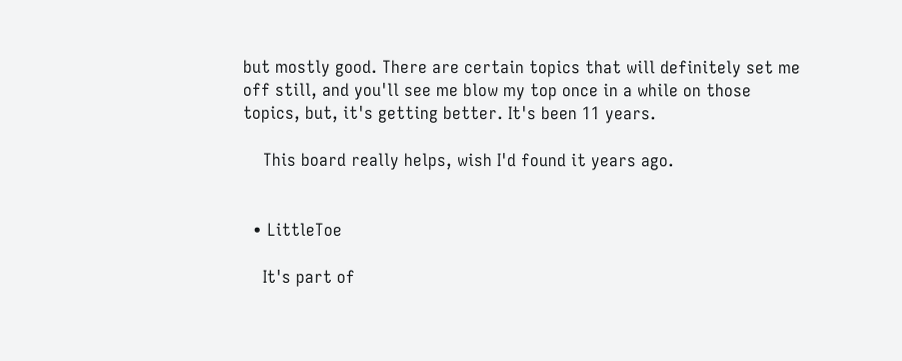but mostly good. There are certain topics that will definitely set me off still, and you'll see me blow my top once in a while on those topics, but, it's getting better. It's been 11 years.

    This board really helps, wish I'd found it years ago.


  • LittleToe

    It's part of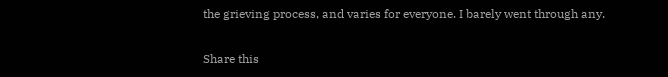the grieving process, and varies for everyone. I barely went through any.

Share this